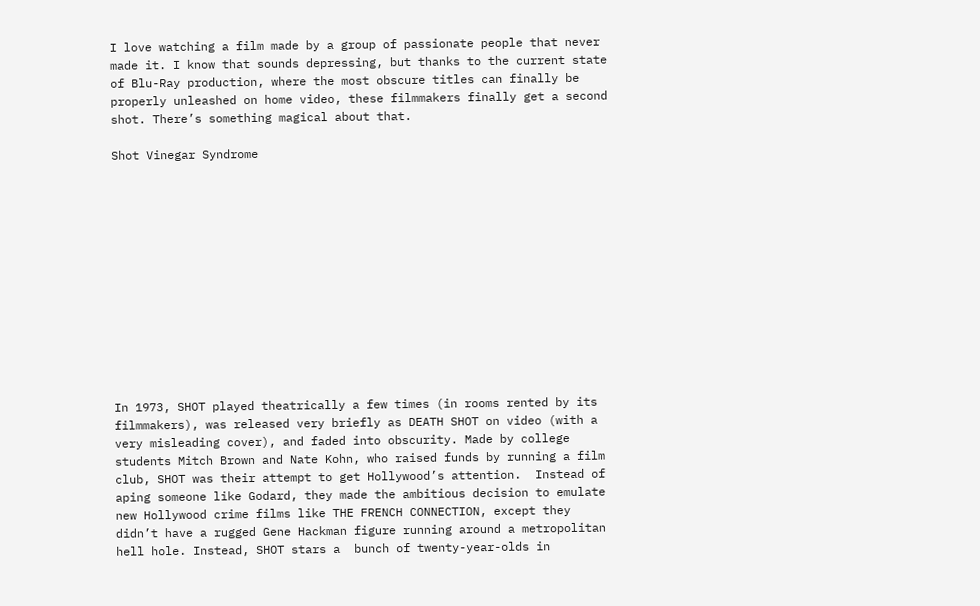I love watching a film made by a group of passionate people that never made it. I know that sounds depressing, but thanks to the current state of Blu-Ray production, where the most obscure titles can finally be properly unleashed on home video, these filmmakers finally get a second shot. There’s something magical about that.

Shot Vinegar Syndrome













In 1973, SHOT played theatrically a few times (in rooms rented by its filmmakers), was released very briefly as DEATH SHOT on video (with a very misleading cover), and faded into obscurity. Made by college students Mitch Brown and Nate Kohn, who raised funds by running a film club, SHOT was their attempt to get Hollywood’s attention.  Instead of aping someone like Godard, they made the ambitious decision to emulate new Hollywood crime films like THE FRENCH CONNECTION, except they didn’t have a rugged Gene Hackman figure running around a metropolitan hell hole. Instead, SHOT stars a  bunch of twenty-year-olds in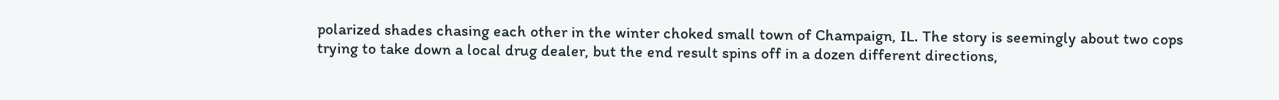polarized shades chasing each other in the winter choked small town of Champaign, IL. The story is seemingly about two cops trying to take down a local drug dealer, but the end result spins off in a dozen different directions,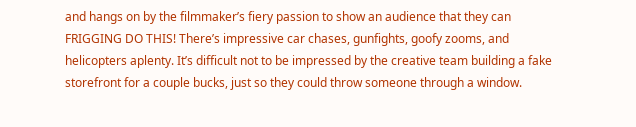and hangs on by the filmmaker’s fiery passion to show an audience that they can FRIGGING DO THIS! There’s impressive car chases, gunfights, goofy zooms, and helicopters aplenty. It’s difficult not to be impressed by the creative team building a fake storefront for a couple bucks, just so they could throw someone through a window.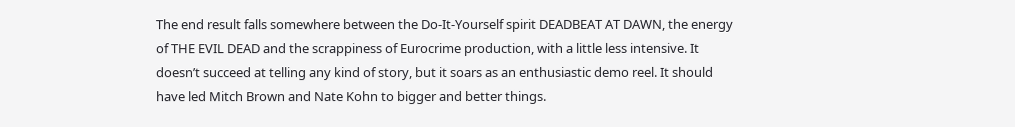The end result falls somewhere between the Do-It-Yourself spirit DEADBEAT AT DAWN, the energy of THE EVIL DEAD and the scrappiness of Eurocrime production, with a little less intensive. It doesn’t succeed at telling any kind of story, but it soars as an enthusiastic demo reel. It should have led Mitch Brown and Nate Kohn to bigger and better things.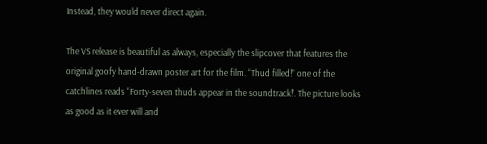Instead, they would never direct again.

The VS release is beautiful as always, especially the slipcover that features the original goofy hand-drawn poster art for the film. “Thud filled!” one of the catchlines reads “Forty-seven thuds appear in the soundtrack!’. The picture looks as good as it ever will and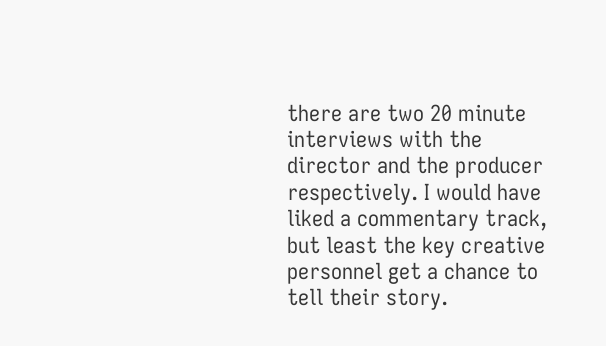there are two 20 minute interviews with the director and the producer respectively. I would have liked a commentary track, but least the key creative personnel get a chance to tell their story.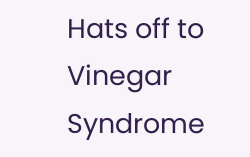Hats off to Vinegar Syndrome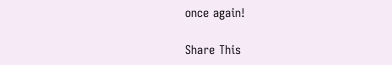once again!

Share This